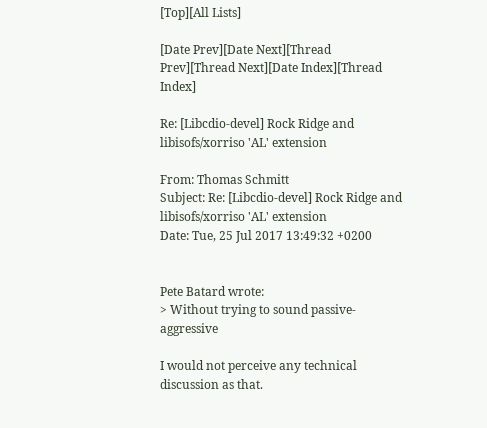[Top][All Lists]

[Date Prev][Date Next][Thread Prev][Thread Next][Date Index][Thread Index]

Re: [Libcdio-devel] Rock Ridge and libisofs/xorriso 'AL' extension

From: Thomas Schmitt
Subject: Re: [Libcdio-devel] Rock Ridge and libisofs/xorriso 'AL' extension
Date: Tue, 25 Jul 2017 13:49:32 +0200


Pete Batard wrote:
> Without trying to sound passive-aggressive

I would not perceive any technical discussion as that.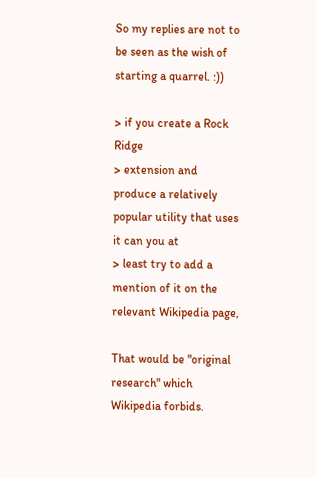So my replies are not to be seen as the wish of starting a quarrel. :))

> if you create a Rock Ridge
> extension and produce a relatively popular utility that uses it can you at
> least try to add a mention of it on the relevant Wikipedia page,

That would be "original research" which Wikipedia forbids.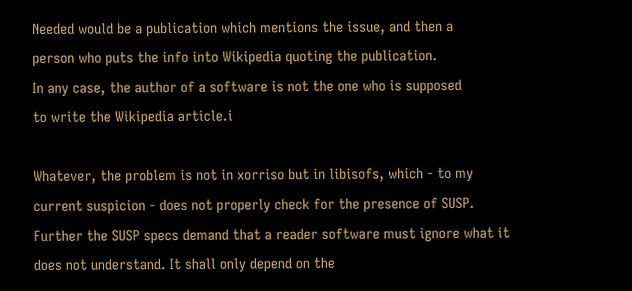Needed would be a publication which mentions the issue, and then a
person who puts the info into Wikipedia quoting the publication.
In any case, the author of a software is not the one who is supposed
to write the Wikipedia article.i

Whatever, the problem is not in xorriso but in libisofs, which - to my
current suspicion - does not properly check for the presence of SUSP.
Further the SUSP specs demand that a reader software must ignore what it
does not understand. It shall only depend on the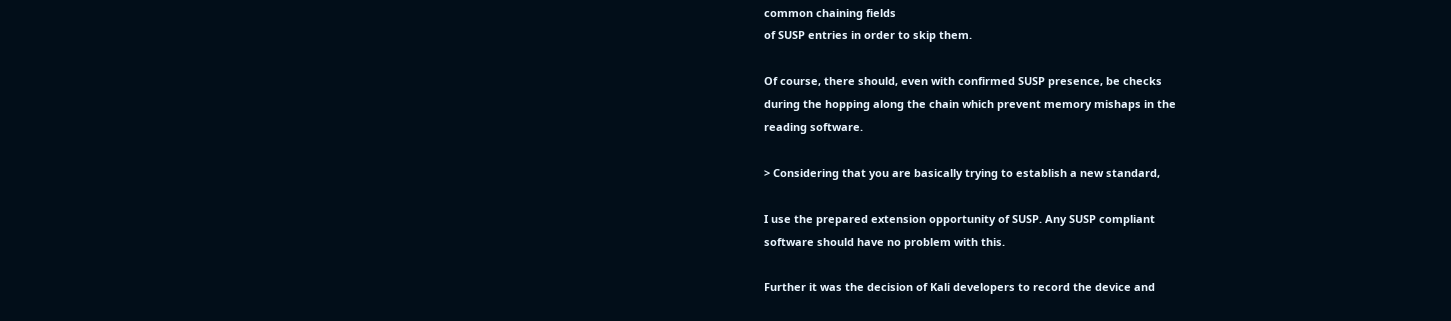common chaining fields
of SUSP entries in order to skip them.

Of course, there should, even with confirmed SUSP presence, be checks
during the hopping along the chain which prevent memory mishaps in the
reading software.

> Considering that you are basically trying to establish a new standard,

I use the prepared extension opportunity of SUSP. Any SUSP compliant
software should have no problem with this.

Further it was the decision of Kali developers to record the device and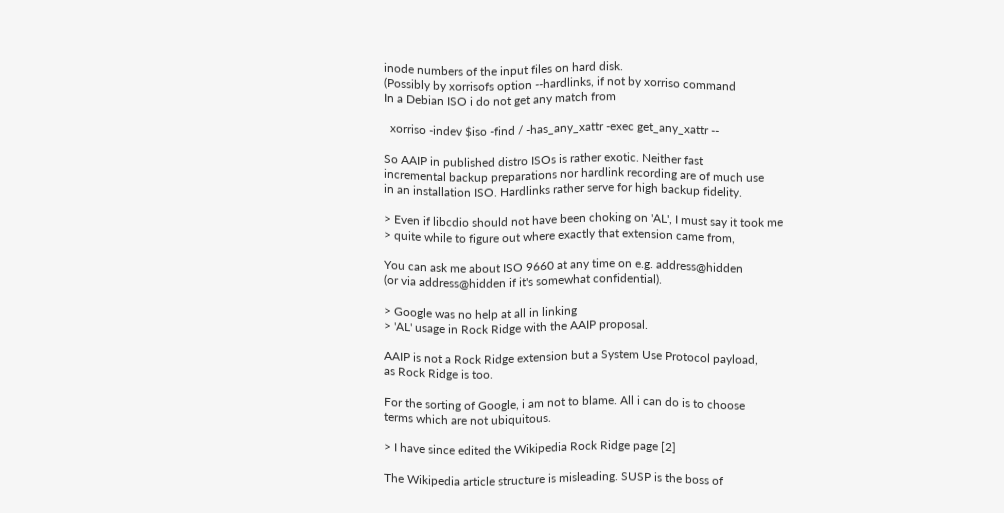inode numbers of the input files on hard disk.
(Possibly by xorrisofs option --hardlinks, if not by xorriso command
In a Debian ISO i do not get any match from

  xorriso -indev $iso -find / -has_any_xattr -exec get_any_xattr --

So AAIP in published distro ISOs is rather exotic. Neither fast
incremental backup preparations nor hardlink recording are of much use
in an installation ISO. Hardlinks rather serve for high backup fidelity.

> Even if libcdio should not have been choking on 'AL', I must say it took me
> quite while to figure out where exactly that extension came from,

You can ask me about ISO 9660 at any time on e.g. address@hidden
(or via address@hidden if it's somewhat confidential).

> Google was no help at all in linking
> 'AL' usage in Rock Ridge with the AAIP proposal.

AAIP is not a Rock Ridge extension but a System Use Protocol payload,
as Rock Ridge is too.

For the sorting of Google, i am not to blame. All i can do is to choose
terms which are not ubiquitous.

> I have since edited the Wikipedia Rock Ridge page [2]

The Wikipedia article structure is misleading. SUSP is the boss of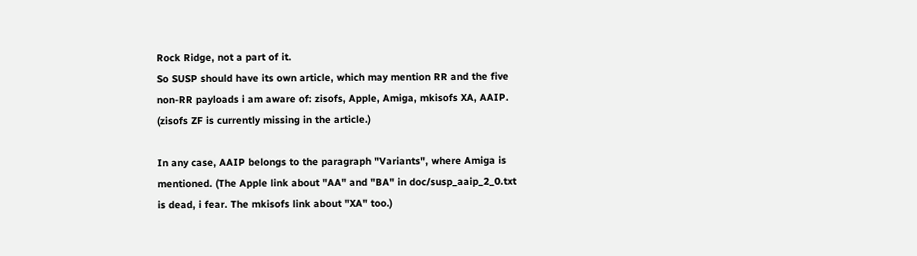Rock Ridge, not a part of it.
So SUSP should have its own article, which may mention RR and the five
non-RR payloads i am aware of: zisofs, Apple, Amiga, mkisofs XA, AAIP.
(zisofs ZF is currently missing in the article.)

In any case, AAIP belongs to the paragraph "Variants", where Amiga is
mentioned. (The Apple link about "AA" and "BA" in doc/susp_aaip_2_0.txt
is dead, i fear. The mkisofs link about "XA" too.)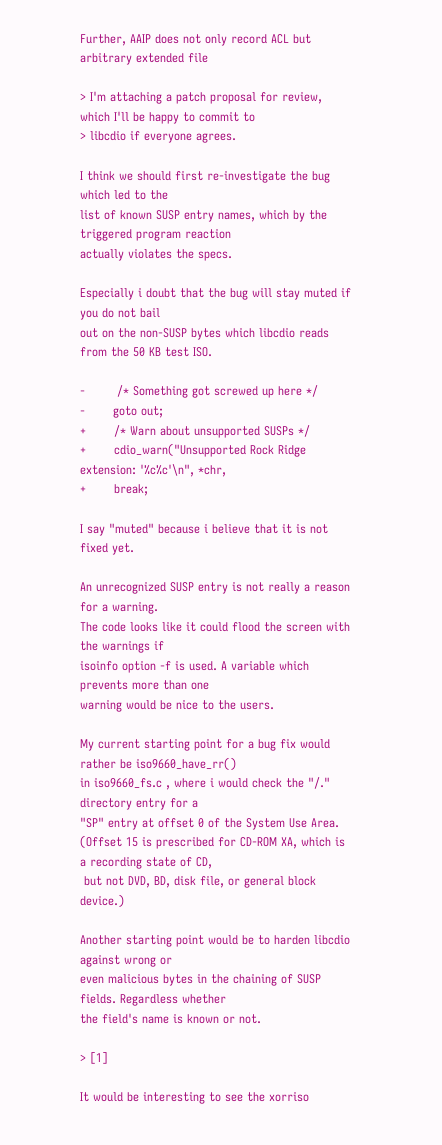Further, AAIP does not only record ACL but arbitrary extended file

> I'm attaching a patch proposal for review, which I'll be happy to commit to
> libcdio if everyone agrees.

I think we should first re-investigate the bug which led to the
list of known SUSP entry names, which by the triggered program reaction
actually violates the specs.

Especially i doubt that the bug will stay muted if you do not bail
out on the non-SUSP bytes which libcdio reads from the 50 KB test ISO.

-        /* Something got screwed up here */
-       goto out;
+       /* Warn about unsupported SUSPs */
+       cdio_warn("Unsupported Rock Ridge extension: '%c%c'\n", *chr,
+       break;

I say "muted" because i believe that it is not fixed yet.

An unrecognized SUSP entry is not really a reason for a warning.
The code looks like it could flood the screen with the warnings if
isoinfo option -f is used. A variable which prevents more than one
warning would be nice to the users.

My current starting point for a bug fix would rather be iso9660_have_rr()
in iso9660_fs.c , where i would check the "/." directory entry for a
"SP" entry at offset 0 of the System Use Area.
(Offset 15 is prescribed for CD-ROM XA, which is a recording state of CD,
 but not DVD, BD, disk file, or general block device.)

Another starting point would be to harden libcdio against wrong or
even malicious bytes in the chaining of SUSP fields. Regardless whether
the field's name is known or not.

> [1]

It would be interesting to see the xorriso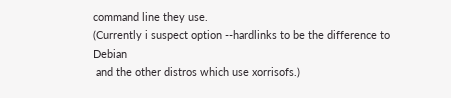command line they use.
(Currently i suspect option --hardlinks to be the difference to Debian
 and the other distros which use xorrisofs.)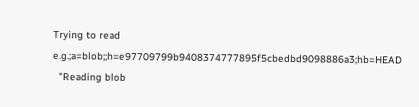Trying to read e.g.;a=blob;;h=e97709799b9408374777895f5cbedbd9098886a3;hb=HEAD
  "Reading blob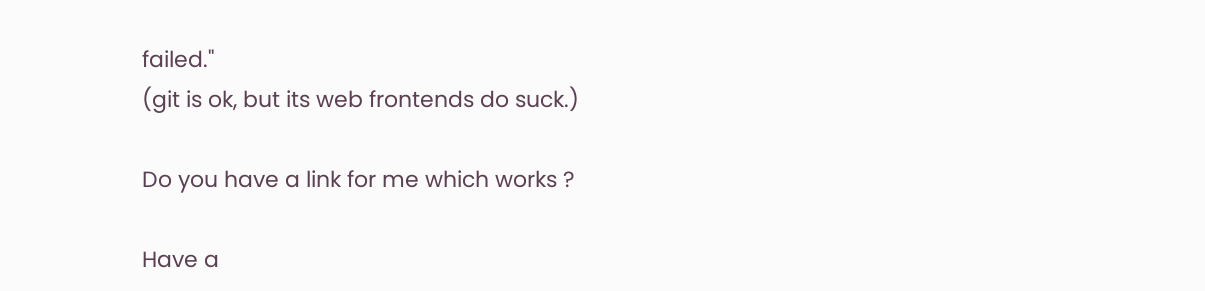failed."
(git is ok, but its web frontends do suck.)

Do you have a link for me which works ?

Have a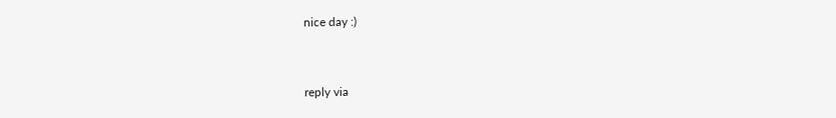nice day :)


reply via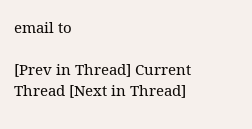email to

[Prev in Thread] Current Thread [Next in Thread]